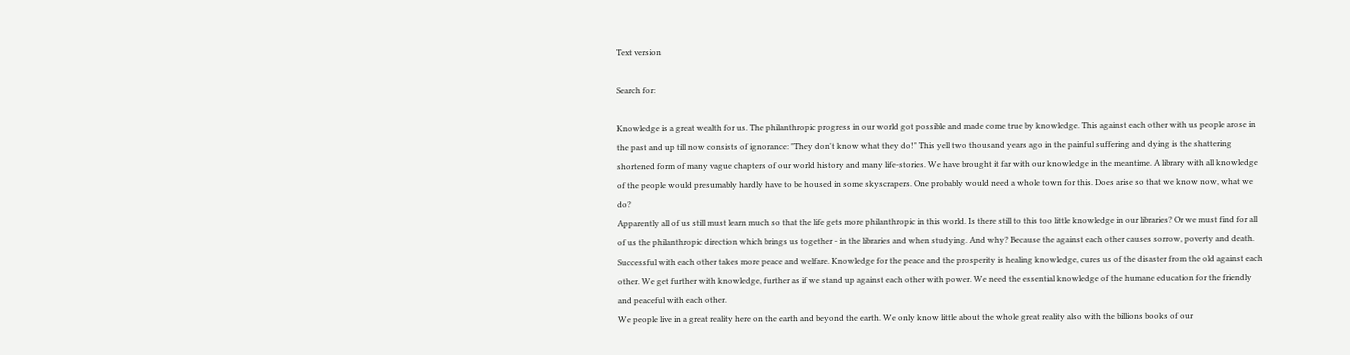Text version

Search for:

Knowledge is a great wealth for us. The philanthropic progress in our world got possible and made come true by knowledge. This against each other with us people arose in the past and up till now consists of ignorance: "They don't know what they do!" This yell two thousand years ago in the painful suffering and dying is the shattering shortened form of many vague chapters of our world history and many life-stories. We have brought it far with our knowledge in the meantime. A library with all knowledge of the people would presumably hardly have to be housed in some skyscrapers. One probably would need a whole town for this. Does arise so that we know now, what we do?
Apparently all of us still must learn much so that the life gets more philanthropic in this world. Is there still to this too little knowledge in our libraries? Or we must find for all of us the philanthropic direction which brings us together - in the libraries and when studying. And why? Because the against each other causes sorrow, poverty and death. Successful with each other takes more peace and welfare. Knowledge for the peace and the prosperity is healing knowledge, cures us of the disaster from the old against each other. We get further with knowledge, further as if we stand up against each other with power. We need the essential knowledge of the humane education for the friendly and peaceful with each other.
We people live in a great reality here on the earth and beyond the earth. We only know little about the whole great reality also with the billions books of our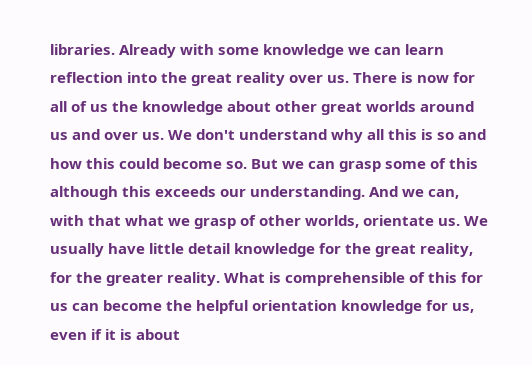libraries. Already with some knowledge we can learn reflection into the great reality over us. There is now for all of us the knowledge about other great worlds around us and over us. We don't understand why all this is so and how this could become so. But we can grasp some of this although this exceeds our understanding. And we can, with that what we grasp of other worlds, orientate us. We usually have little detail knowledge for the great reality, for the greater reality. What is comprehensible of this for us can become the helpful orientation knowledge for us, even if it is about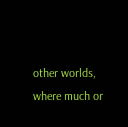other worlds, where much or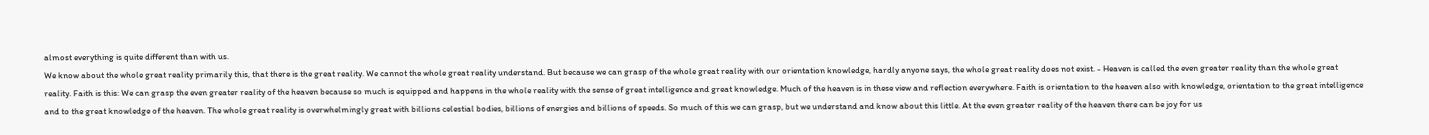almost everything is quite different than with us.
We know about the whole great reality primarily this, that there is the great reality. We cannot the whole great reality understand. But because we can grasp of the whole great reality with our orientation knowledge, hardly anyone says, the whole great reality does not exist. - Heaven is called the even greater reality than the whole great reality. Faith is this: We can grasp the even greater reality of the heaven because so much is equipped and happens in the whole reality with the sense of great intelligence and great knowledge. Much of the heaven is in these view and reflection everywhere. Faith is orientation to the heaven also with knowledge, orientation to the great intelligence and to the great knowledge of the heaven. The whole great reality is overwhelmingly great with billions celestial bodies, billions of energies and billions of speeds. So much of this we can grasp, but we understand and know about this little. At the even greater reality of the heaven there can be joy for us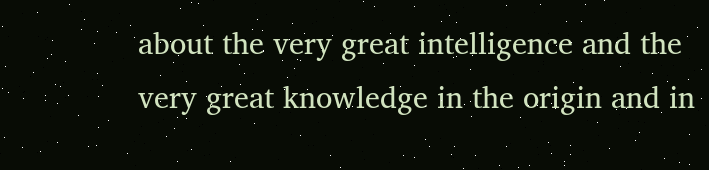about the very great intelligence and the very great knowledge in the origin and in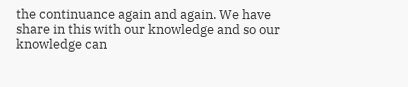the continuance again and again. We have share in this with our knowledge and so our knowledge can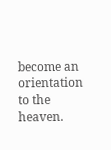become an orientation to the heaven.